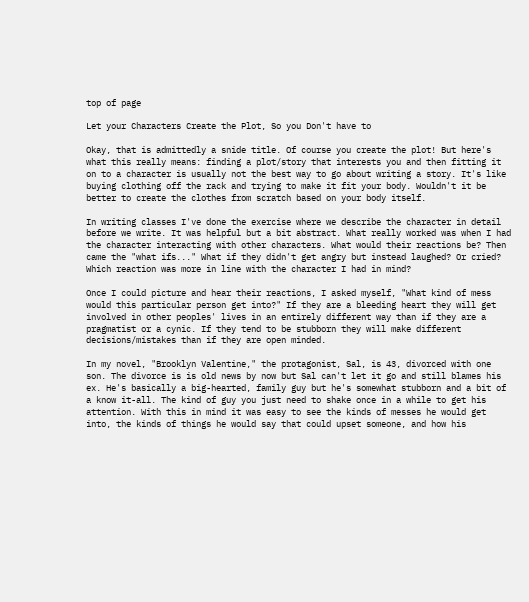top of page

Let your Characters Create the Plot, So you Don't have to

Okay, that is admittedly a snide title. Of course you create the plot! But here's what this really means: finding a plot/story that interests you and then fitting it on to a character is usually not the best way to go about writing a story. It's like buying clothing off the rack and trying to make it fit your body. Wouldn't it be better to create the clothes from scratch based on your body itself.

In writing classes I've done the exercise where we describe the character in detail before we write. It was helpful but a bit abstract. What really worked was when I had the character interacting with other characters. What would their reactions be? Then came the "what ifs..." What if they didn't get angry but instead laughed? Or cried? Which reaction was more in line with the character I had in mind?

Once I could picture and hear their reactions, I asked myself, "What kind of mess would this particular person get into?" If they are a bleeding heart they will get involved in other peoples' lives in an entirely different way than if they are a pragmatist or a cynic. If they tend to be stubborn they will make different decisions/mistakes than if they are open minded.

In my novel, "Brooklyn Valentine," the protagonist, Sal, is 43, divorced with one son. The divorce is is old news by now but Sal can't let it go and still blames his ex. He's basically a big-hearted, family guy but he's somewhat stubborn and a bit of a know it-all. The kind of guy you just need to shake once in a while to get his attention. With this in mind it was easy to see the kinds of messes he would get into, the kinds of things he would say that could upset someone, and how his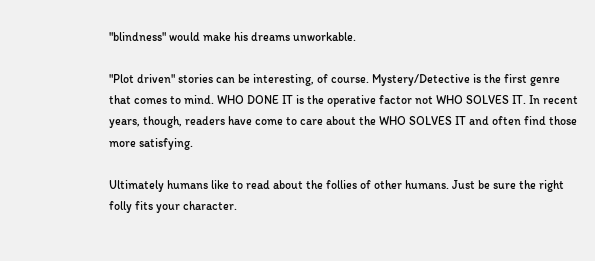"blindness" would make his dreams unworkable.

"Plot driven" stories can be interesting, of course. Mystery/Detective is the first genre that comes to mind. WHO DONE IT is the operative factor not WHO SOLVES IT. In recent years, though, readers have come to care about the WHO SOLVES IT and often find those more satisfying.

Ultimately humans like to read about the follies of other humans. Just be sure the right folly fits your character.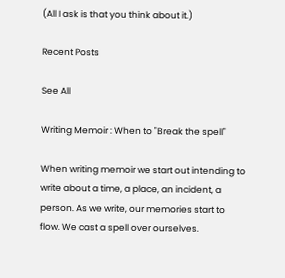(All I ask is that you think about it.)

Recent Posts

See All

Writing Memoir : When to "Break the spell"

When writing memoir we start out intending to write about a time, a place, an incident, a person. As we write, our memories start to flow. We cast a spell over ourselves.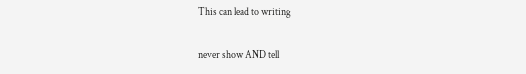This can lead to writing

never show AND tell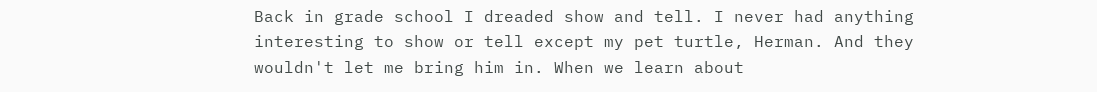Back in grade school I dreaded show and tell. I never had anything interesting to show or tell except my pet turtle, Herman. And they wouldn't let me bring him in. When we learn about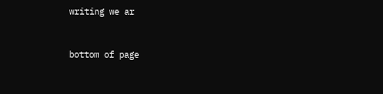writing we ar


bottom of page